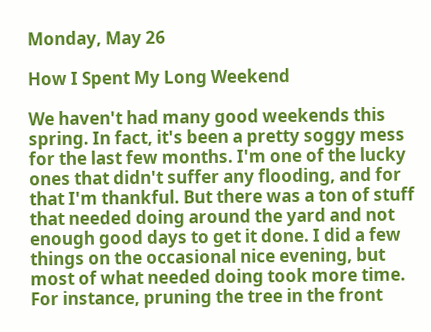Monday, May 26

How I Spent My Long Weekend

We haven't had many good weekends this spring. In fact, it's been a pretty soggy mess for the last few months. I'm one of the lucky ones that didn't suffer any flooding, and for that I'm thankful. But there was a ton of stuff that needed doing around the yard and not enough good days to get it done. I did a few things on the occasional nice evening, but most of what needed doing took more time. For instance, pruning the tree in the front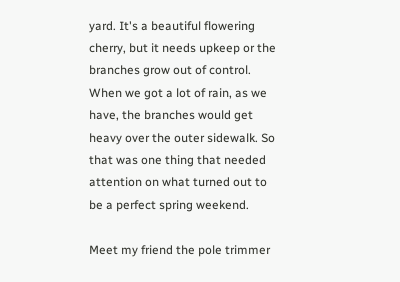yard. It's a beautiful flowering cherry, but it needs upkeep or the branches grow out of control. When we got a lot of rain, as we have, the branches would get heavy over the outer sidewalk. So that was one thing that needed attention on what turned out to be a perfect spring weekend.

Meet my friend the pole trimmer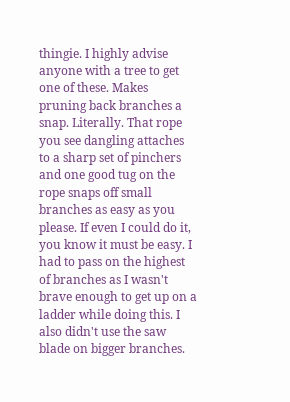thingie. I highly advise anyone with a tree to get one of these. Makes pruning back branches a snap. Literally. That rope you see dangling attaches to a sharp set of pinchers and one good tug on the rope snaps off small branches as easy as you please. If even I could do it, you know it must be easy. I had to pass on the highest of branches as I wasn't brave enough to get up on a ladder while doing this. I also didn't use the saw blade on bigger branches.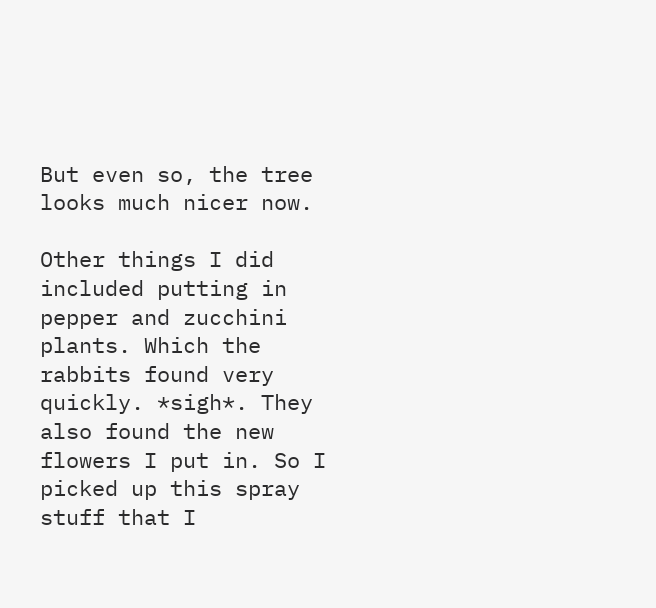But even so, the tree looks much nicer now.

Other things I did included putting in pepper and zucchini plants. Which the rabbits found very quickly. *sigh*. They also found the new flowers I put in. So I picked up this spray stuff that I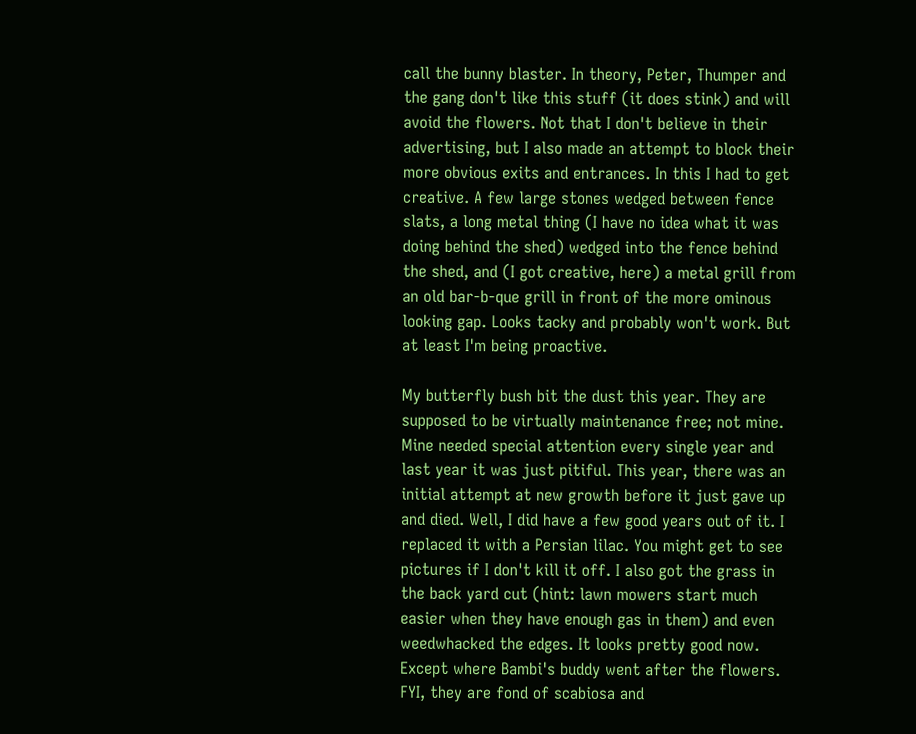call the bunny blaster. In theory, Peter, Thumper and the gang don't like this stuff (it does stink) and will avoid the flowers. Not that I don't believe in their advertising, but I also made an attempt to block their more obvious exits and entrances. In this I had to get creative. A few large stones wedged between fence slats, a long metal thing (I have no idea what it was doing behind the shed) wedged into the fence behind the shed, and (I got creative, here) a metal grill from an old bar-b-que grill in front of the more ominous looking gap. Looks tacky and probably won't work. But at least I'm being proactive.

My butterfly bush bit the dust this year. They are supposed to be virtually maintenance free; not mine. Mine needed special attention every single year and last year it was just pitiful. This year, there was an initial attempt at new growth before it just gave up and died. Well, I did have a few good years out of it. I replaced it with a Persian lilac. You might get to see pictures if I don't kill it off. I also got the grass in the back yard cut (hint: lawn mowers start much easier when they have enough gas in them) and even weedwhacked the edges. It looks pretty good now. Except where Bambi's buddy went after the flowers. FYI, they are fond of scabiosa and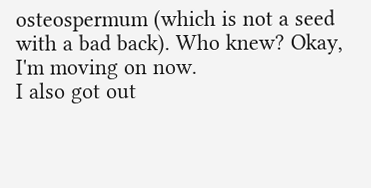osteospermum (which is not a seed with a bad back). Who knew? Okay, I'm moving on now.
I also got out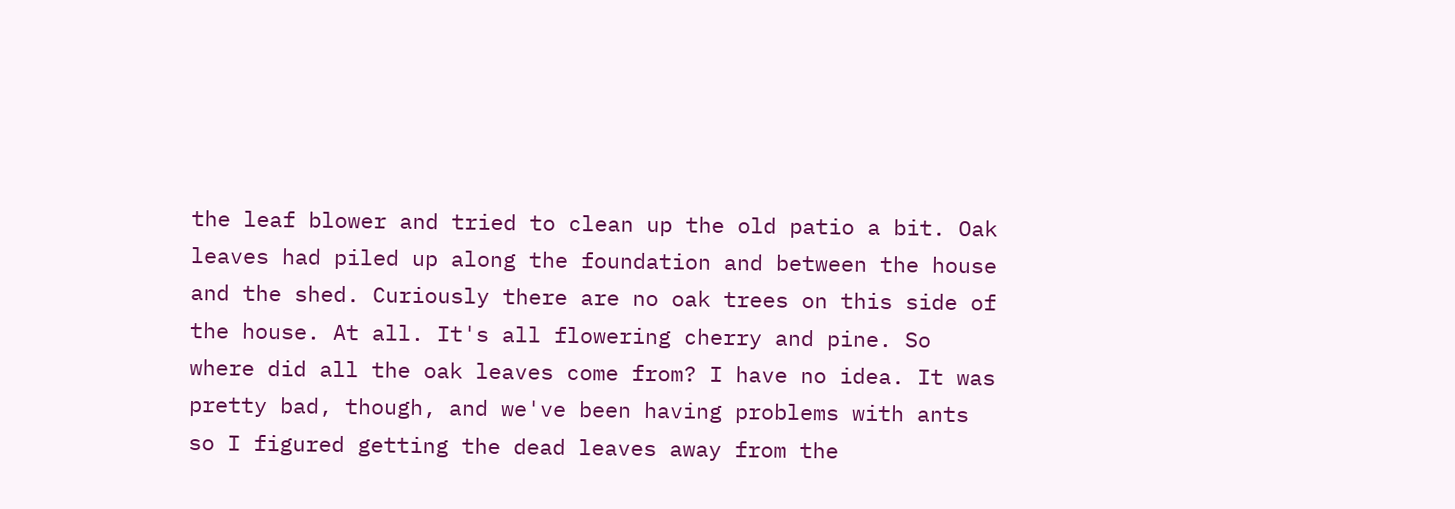the leaf blower and tried to clean up the old patio a bit. Oak leaves had piled up along the foundation and between the house and the shed. Curiously there are no oak trees on this side of the house. At all. It's all flowering cherry and pine. So where did all the oak leaves come from? I have no idea. It was pretty bad, though, and we've been having problems with ants so I figured getting the dead leaves away from the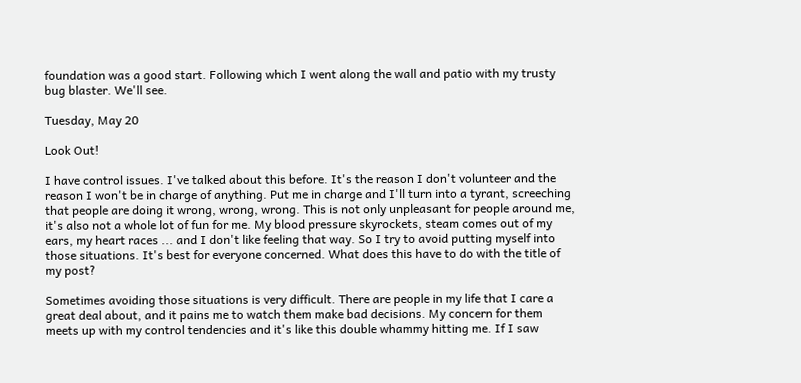foundation was a good start. Following which I went along the wall and patio with my trusty bug blaster. We'll see.

Tuesday, May 20

Look Out!

I have control issues. I've talked about this before. It's the reason I don't volunteer and the reason I won't be in charge of anything. Put me in charge and I'll turn into a tyrant, screeching that people are doing it wrong, wrong, wrong. This is not only unpleasant for people around me, it's also not a whole lot of fun for me. My blood pressure skyrockets, steam comes out of my ears, my heart races ... and I don't like feeling that way. So I try to avoid putting myself into those situations. It's best for everyone concerned. What does this have to do with the title of my post?

Sometimes avoiding those situations is very difficult. There are people in my life that I care a great deal about, and it pains me to watch them make bad decisions. My concern for them meets up with my control tendencies and it's like this double whammy hitting me. If I saw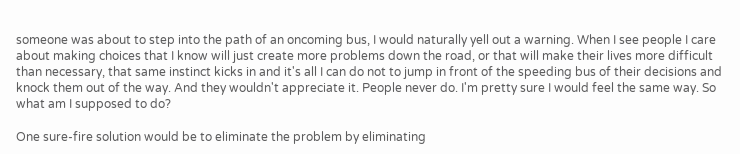someone was about to step into the path of an oncoming bus, I would naturally yell out a warning. When I see people I care about making choices that I know will just create more problems down the road, or that will make their lives more difficult than necessary, that same instinct kicks in and it's all I can do not to jump in front of the speeding bus of their decisions and knock them out of the way. And they wouldn't appreciate it. People never do. I'm pretty sure I would feel the same way. So what am I supposed to do?

One sure-fire solution would be to eliminate the problem by eliminating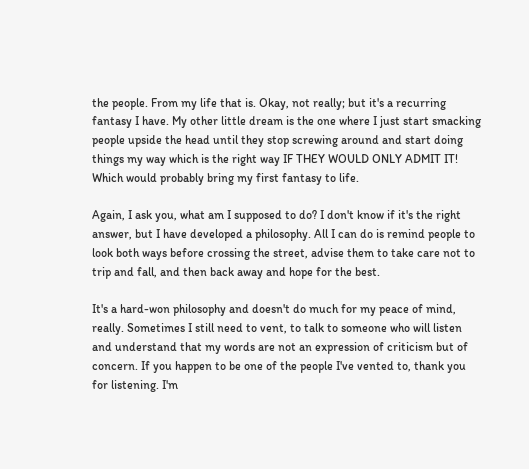the people. From my life that is. Okay, not really; but it's a recurring fantasy I have. My other little dream is the one where I just start smacking people upside the head until they stop screwing around and start doing things my way which is the right way IF THEY WOULD ONLY ADMIT IT! Which would probably bring my first fantasy to life.

Again, I ask you, what am I supposed to do? I don't know if it's the right answer, but I have developed a philosophy. All I can do is remind people to look both ways before crossing the street, advise them to take care not to trip and fall, and then back away and hope for the best.

It's a hard-won philosophy and doesn't do much for my peace of mind, really. Sometimes I still need to vent, to talk to someone who will listen and understand that my words are not an expression of criticism but of concern. If you happen to be one of the people I've vented to, thank you for listening. I'm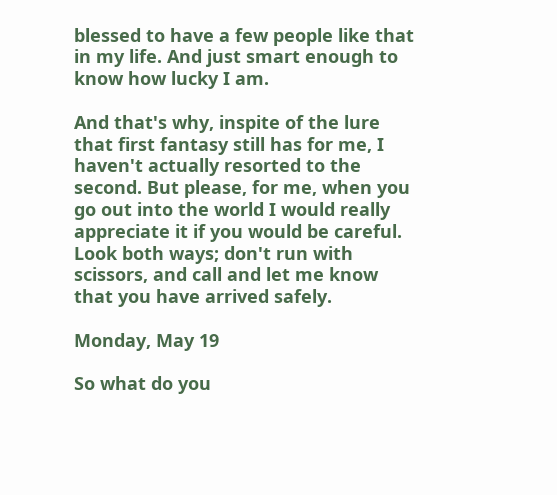blessed to have a few people like that in my life. And just smart enough to know how lucky I am.

And that's why, inspite of the lure that first fantasy still has for me, I haven't actually resorted to the second. But please, for me, when you go out into the world I would really appreciate it if you would be careful. Look both ways; don't run with scissors, and call and let me know that you have arrived safely.

Monday, May 19

So what do you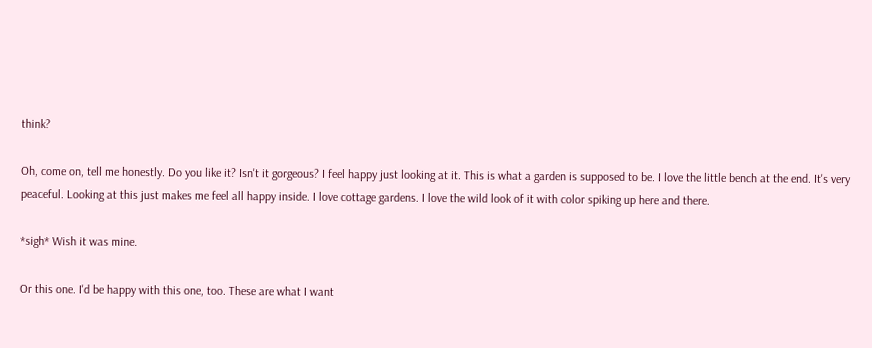think?

Oh, come on, tell me honestly. Do you like it? Isn't it gorgeous? I feel happy just looking at it. This is what a garden is supposed to be. I love the little bench at the end. It's very peaceful. Looking at this just makes me feel all happy inside. I love cottage gardens. I love the wild look of it with color spiking up here and there.

*sigh* Wish it was mine.

Or this one. I'd be happy with this one, too. These are what I want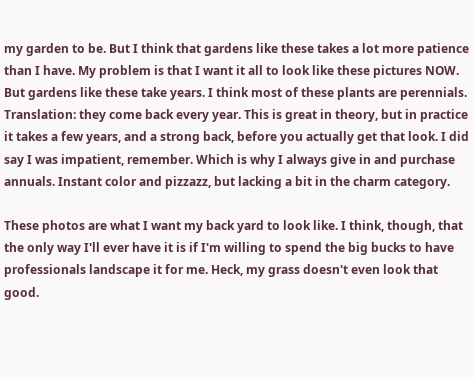my garden to be. But I think that gardens like these takes a lot more patience than I have. My problem is that I want it all to look like these pictures NOW. But gardens like these take years. I think most of these plants are perennials. Translation: they come back every year. This is great in theory, but in practice it takes a few years, and a strong back, before you actually get that look. I did say I was impatient, remember. Which is why I always give in and purchase annuals. Instant color and pizzazz, but lacking a bit in the charm category.

These photos are what I want my back yard to look like. I think, though, that the only way I'll ever have it is if I'm willing to spend the big bucks to have professionals landscape it for me. Heck, my grass doesn't even look that good.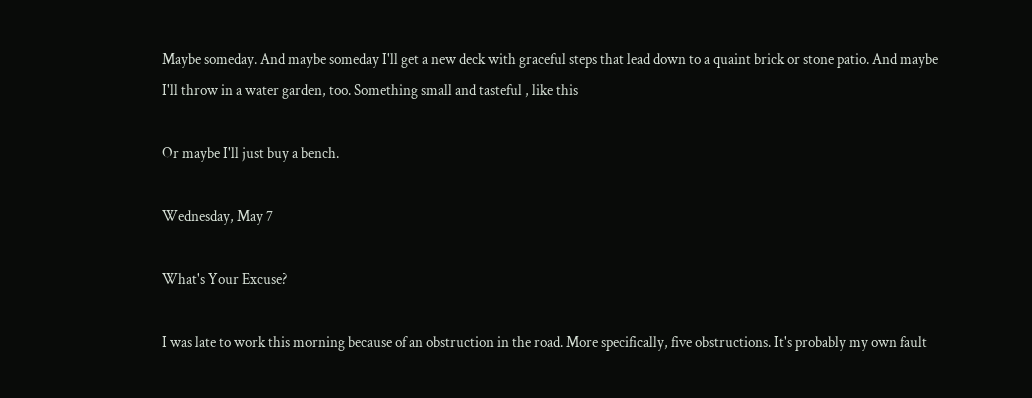Maybe someday. And maybe someday I'll get a new deck with graceful steps that lead down to a quaint brick or stone patio. And maybe I'll throw in a water garden, too. Something small and tasteful , like this

Or maybe I'll just buy a bench.

Wednesday, May 7

What's Your Excuse?

I was late to work this morning because of an obstruction in the road. More specifically, five obstructions. It's probably my own fault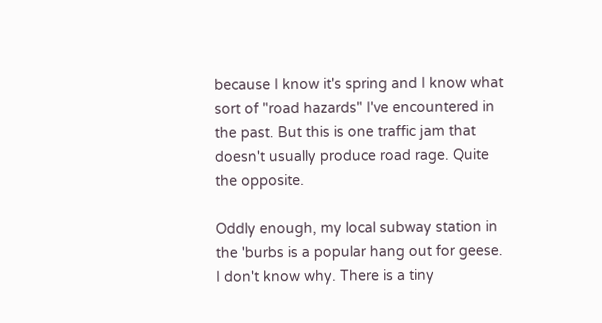because I know it's spring and I know what sort of "road hazards" I've encountered in the past. But this is one traffic jam that doesn't usually produce road rage. Quite the opposite.

Oddly enough, my local subway station in the 'burbs is a popular hang out for geese. I don't know why. There is a tiny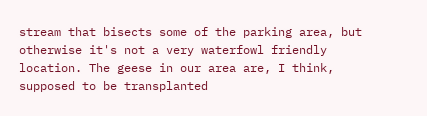stream that bisects some of the parking area, but otherwise it's not a very waterfowl friendly location. The geese in our area are, I think, supposed to be transplanted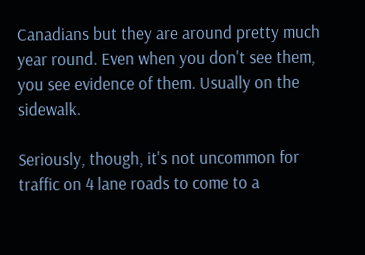Canadians but they are around pretty much year round. Even when you don't see them, you see evidence of them. Usually on the sidewalk.

Seriously, though, it's not uncommon for traffic on 4 lane roads to come to a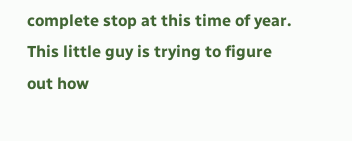complete stop at this time of year. This little guy is trying to figure out how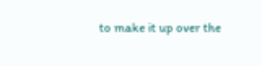to make it up over the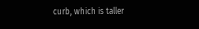curb, which is taller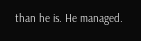than he is. He managed.